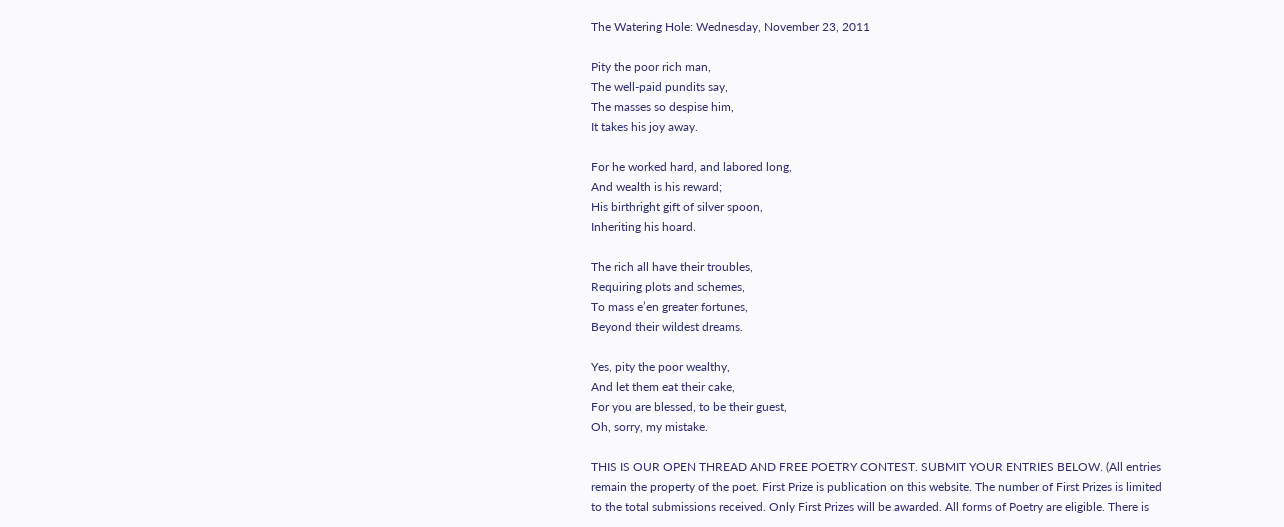The Watering Hole: Wednesday, November 23, 2011

Pity the poor rich man,
The well-paid pundits say,
The masses so despise him,
It takes his joy away.

For he worked hard, and labored long,
And wealth is his reward;
His birthright gift of silver spoon,
Inheriting his hoard.

The rich all have their troubles,
Requiring plots and schemes,
To mass e’en greater fortunes,
Beyond their wildest dreams.

Yes, pity the poor wealthy,
And let them eat their cake,
For you are blessed, to be their guest,
Oh, sorry, my mistake.

THIS IS OUR OPEN THREAD AND FREE POETRY CONTEST. SUBMIT YOUR ENTRIES BELOW. (All entries remain the property of the poet. First Prize is publication on this website. The number of First Prizes is limited to the total submissions received. Only First Prizes will be awarded. All forms of Poetry are eligible. There is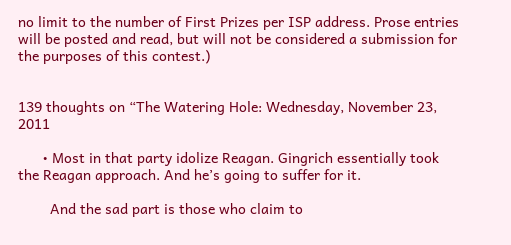no limit to the number of First Prizes per ISP address. Prose entries will be posted and read, but will not be considered a submission for the purposes of this contest.)


139 thoughts on “The Watering Hole: Wednesday, November 23, 2011

      • Most in that party idolize Reagan. Gingrich essentially took the Reagan approach. And he’s going to suffer for it.

        And the sad part is those who claim to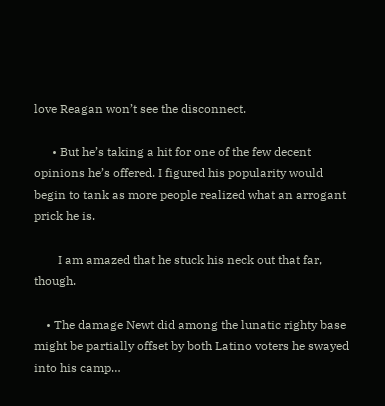love Reagan won’t see the disconnect.

      • But he’s taking a hit for one of the few decent opinions he’s offered. I figured his popularity would begin to tank as more people realized what an arrogant prick he is.

        I am amazed that he stuck his neck out that far, though.

    • The damage Newt did among the lunatic righty base might be partially offset by both Latino voters he swayed into his camp…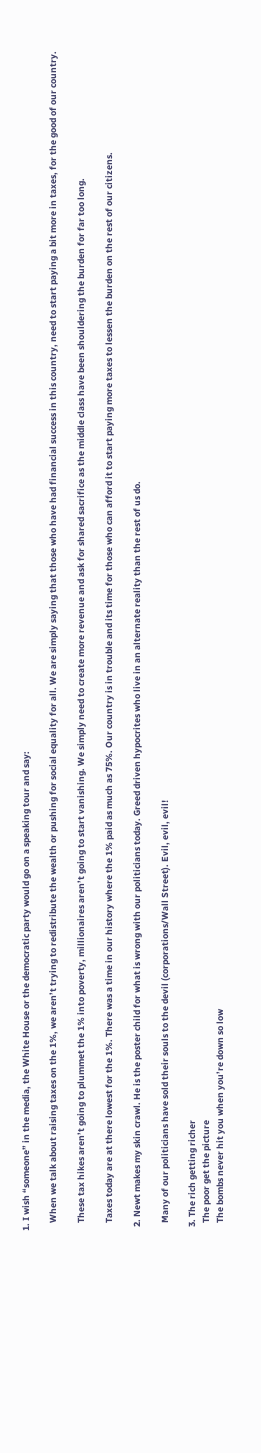1. I wish “someone” in the media, the White House or the democratic party would go on a speaking tour and say:

    When we talk about raising taxes on the 1%, we aren’t trying to redistribute the wealth or pushing for social equality for all. We are simply saying that those who have had financial success in this country, need to start paying a bit more in taxes, for the good of our country.

    These tax hikes aren’t going to plummet the 1% into poverty, millionaires aren’t going to start vanishing. We simply need to create more revenue and ask for shared sacrifice as the middle class have been shouldering the burden for far too long.

    Taxes today are at there lowest for the 1%. There was a time in our history where the 1% paid as much as 75%. Our country is in trouble and its time for those who can afford it to start paying more taxes to lessen the burden on the rest of our citizens.

  2. Newt makes my skin crawl. He is the poster child for what is wrong with our politicians today. Greed driven hypocrites who live in an alternate reality than the rest of us do.

    Many of our politicians have sold their souls to the devil (corporations/Wall Street). Evil, evil, evil!

  3. The rich getting richer
    The poor get the picture
    The bombs never hit you when you’re down so low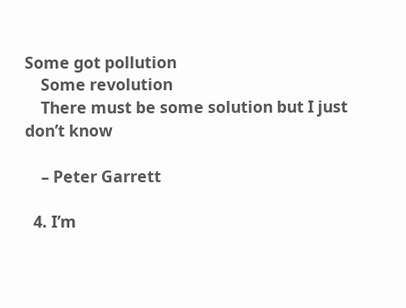Some got pollution
    Some revolution
    There must be some solution but I just don’t know

    – Peter Garrett

  4. I’m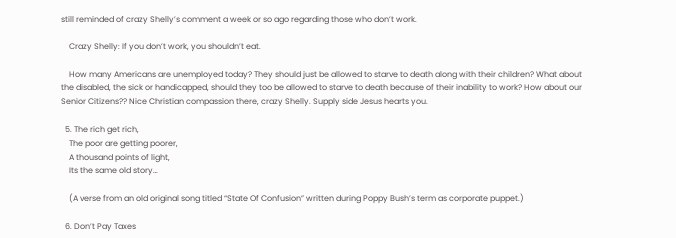still reminded of crazy Shelly’s comment a week or so ago regarding those who don’t work.

    Crazy Shelly: If you don’t work, you shouldn’t eat.

    How many Americans are unemployed today? They should just be allowed to starve to death along with their children? What about the disabled, the sick or handicapped, should they too be allowed to starve to death because of their inability to work? How about our Senior Citizens?? Nice Christian compassion there, crazy Shelly. Supply side Jesus hearts you.

  5. The rich get rich,
    The poor are getting poorer,
    A thousand points of light,
    Its the same old story…

    (A verse from an old original song titled “State Of Confusion” written during Poppy Bush’s term as corporate puppet.)

  6. Don’t Pay Taxes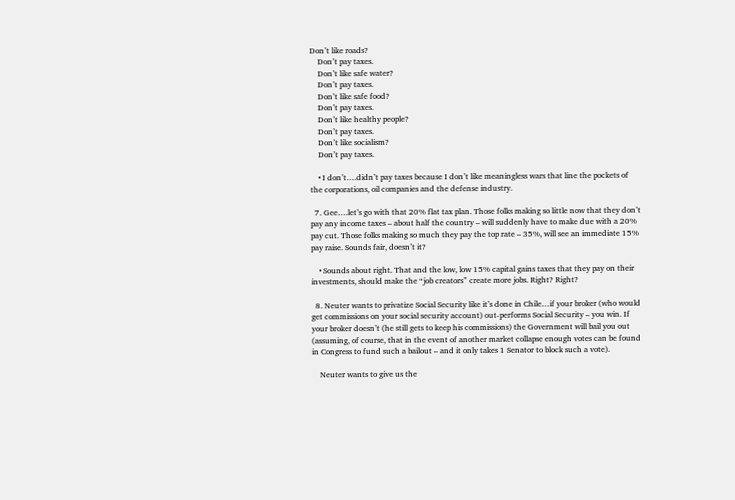Don’t like roads?
    Don’t pay taxes.
    Don’t like safe water?
    Don’t pay taxes.
    Don’t like safe food?
    Don’t pay taxes.
    Don’t like healthy people?
    Don’t pay taxes.
    Don’t like socialism?
    Don’t pay taxes.

    • I don’t….didn’t pay taxes because I don’t like meaningless wars that line the pockets of the corporations, oil companies and the defense industry.

  7. Gee….let’s go with that 20% flat tax plan. Those folks making so little now that they don’t pay any income taxes – about half the country – will suddenly have to make due with a 20% pay cut. Those folks making so much they pay the top rate – 35%, will see an immediate 15% pay raise. Sounds fair, doesn’t it?

    • Sounds about right. That and the low, low 15% capital gains taxes that they pay on their investments, should make the “job creators” create more jobs. Right? Right?

  8. Neuter wants to privatize Social Security like it’s done in Chile…if your broker (who would get commissions on your social security account) out-performs Social Security – you win. If your broker doesn’t (he still gets to keep his commissions) the Government will bail you out (assuming, of course, that in the event of another market collapse enough votes can be found in Congress to fund such a bailout – and it only takes 1 Senator to block such a vote).

    Neuter wants to give us the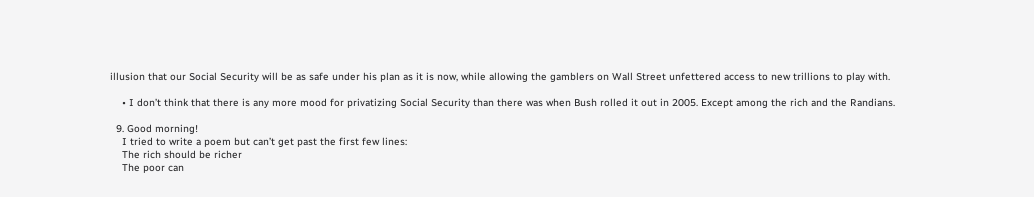illusion that our Social Security will be as safe under his plan as it is now, while allowing the gamblers on Wall Street unfettered access to new trillions to play with.

    • I don’t think that there is any more mood for privatizing Social Security than there was when Bush rolled it out in 2005. Except among the rich and the Randians.

  9. Good morning!
    I tried to write a poem but can’t get past the first few lines:
    The rich should be richer
    The poor can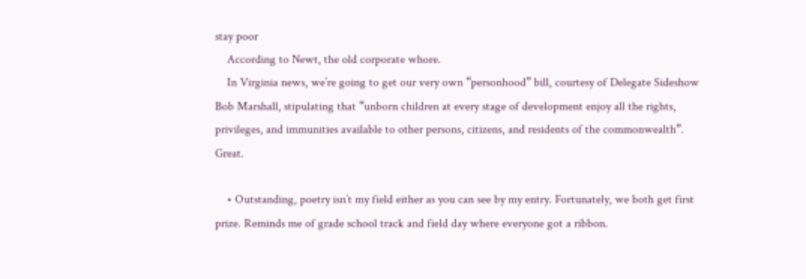stay poor
    According to Newt, the old corporate whore.
    In Virginia news, we’re going to get our very own “personhood” bill, courtesy of Delegate Sideshow Bob Marshall, stipulating that “unborn children at every stage of development enjoy all the rights, privileges, and immunities available to other persons, citizens, and residents of the commonwealth”. Great.

    • Outstanding, poetry isn’t my field either as you can see by my entry. Fortunately, we both get first prize. Reminds me of grade school track and field day where everyone got a ribbon.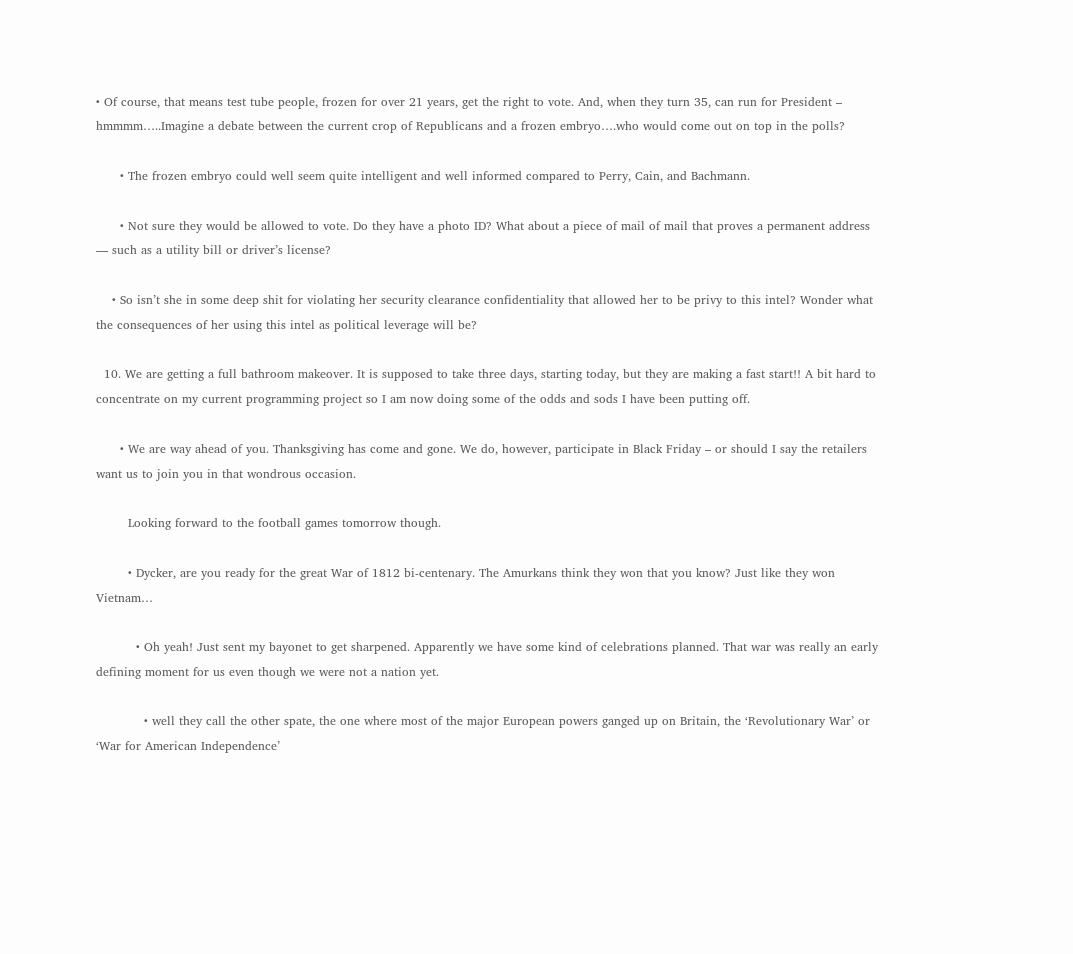• Of course, that means test tube people, frozen for over 21 years, get the right to vote. And, when they turn 35, can run for President – hmmmm…..Imagine a debate between the current crop of Republicans and a frozen embryo….who would come out on top in the polls?

      • The frozen embryo could well seem quite intelligent and well informed compared to Perry, Cain, and Bachmann.

      • Not sure they would be allowed to vote. Do they have a photo ID? What about a piece of mail of mail that proves a permanent address — such as a utility bill or driver’s license?

    • So isn’t she in some deep shit for violating her security clearance confidentiality that allowed her to be privy to this intel? Wonder what the consequences of her using this intel as political leverage will be?

  10. We are getting a full bathroom makeover. It is supposed to take three days, starting today, but they are making a fast start!! A bit hard to concentrate on my current programming project so I am now doing some of the odds and sods I have been putting off.

      • We are way ahead of you. Thanksgiving has come and gone. We do, however, participate in Black Friday – or should I say the retailers want us to join you in that wondrous occasion.

        Looking forward to the football games tomorrow though.

        • Dycker, are you ready for the great War of 1812 bi-centenary. The Amurkans think they won that you know? Just like they won Vietnam…

          • Oh yeah! Just sent my bayonet to get sharpened. Apparently we have some kind of celebrations planned. That war was really an early defining moment for us even though we were not a nation yet.

            • well they call the other spate, the one where most of the major European powers ganged up on Britain, the ‘Revolutionary War’ or ‘War for American Independence’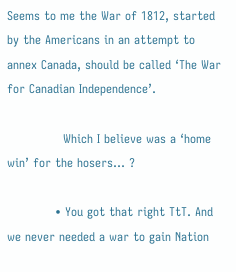Seems to me the War of 1812, started by the Americans in an attempt to annex Canada, should be called ‘The War for Canadian Independence’.

              Which I believe was a ‘home win’ for the hosers… ?

            • You got that right TtT. And we never needed a war to gain Nation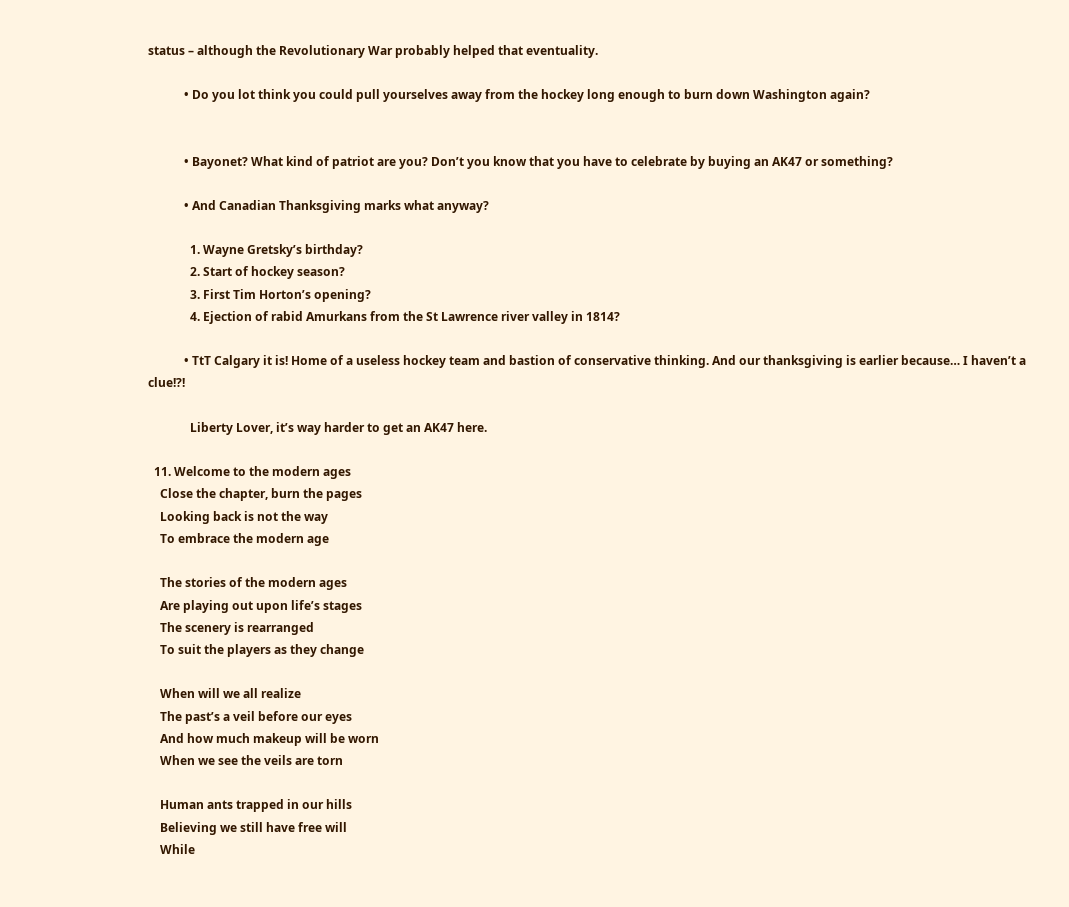status – although the Revolutionary War probably helped that eventuality.

            • Do you lot think you could pull yourselves away from the hockey long enough to burn down Washington again?


            • Bayonet? What kind of patriot are you? Don’t you know that you have to celebrate by buying an AK47 or something?

            • And Canadian Thanksgiving marks what anyway?

              1. Wayne Gretsky’s birthday?
              2. Start of hockey season?
              3. First Tim Horton’s opening?
              4. Ejection of rabid Amurkans from the St Lawrence river valley in 1814?

            • TtT Calgary it is! Home of a useless hockey team and bastion of conservative thinking. And our thanksgiving is earlier because… I haven’t a clue!?!

              Liberty Lover, it’s way harder to get an AK47 here.

  11. Welcome to the modern ages
    Close the chapter, burn the pages
    Looking back is not the way
    To embrace the modern age

    The stories of the modern ages
    Are playing out upon life’s stages
    The scenery is rearranged
    To suit the players as they change

    When will we all realize
    The past’s a veil before our eyes
    And how much makeup will be worn
    When we see the veils are torn

    Human ants trapped in our hills
    Believing we still have free will
    While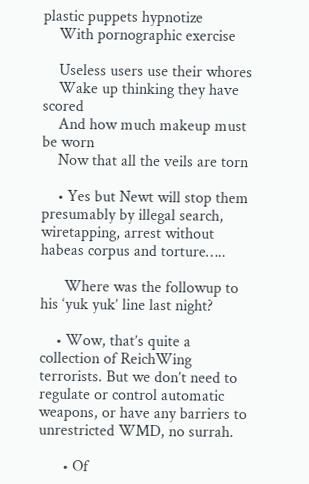plastic puppets hypnotize
    With pornographic exercise

    Useless users use their whores
    Wake up thinking they have scored
    And how much makeup must be worn
    Now that all the veils are torn

    • Yes but Newt will stop them presumably by illegal search, wiretapping, arrest without habeas corpus and torture…..

      Where was the followup to his ‘yuk yuk’ line last night?

    • Wow, that’s quite a collection of ReichWing terrorists. But we don’t need to regulate or control automatic weapons, or have any barriers to unrestricted WMD, no surrah.

      • Of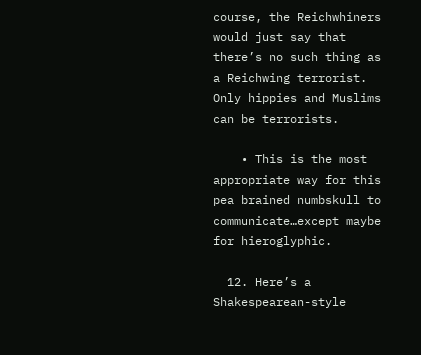course, the Reichwhiners would just say that there’s no such thing as a Reichwing terrorist. Only hippies and Muslims can be terrorists.

    • This is the most appropriate way for this pea brained numbskull to communicate…except maybe for hieroglyphic.

  12. Here’s a Shakespearean-style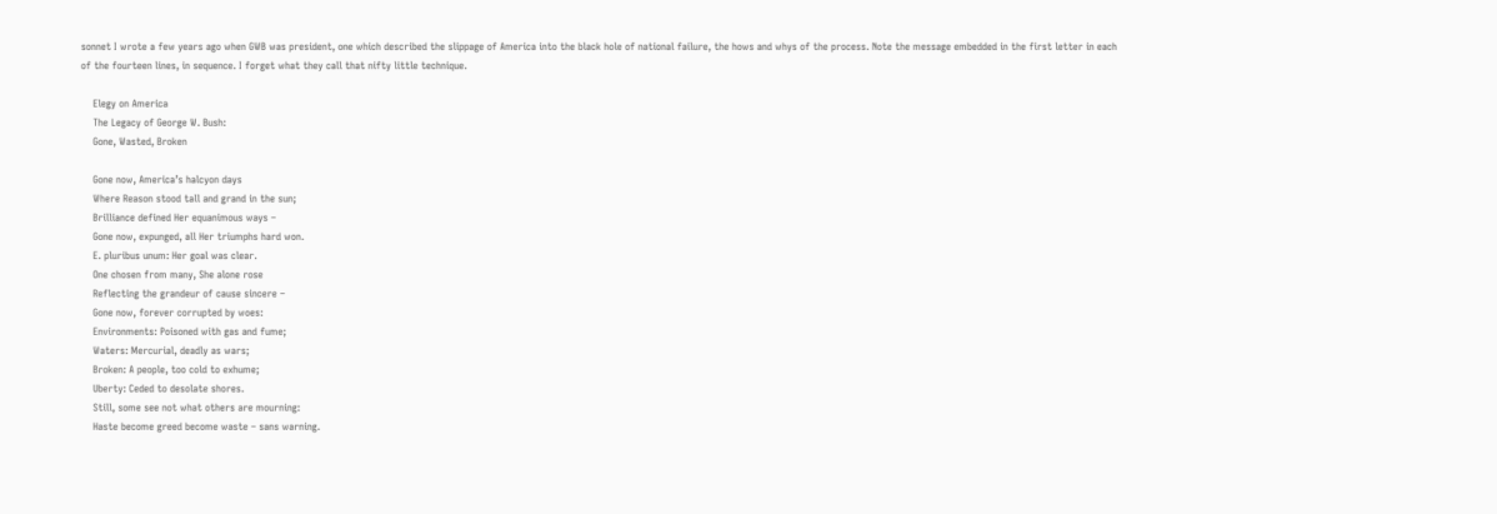sonnet I wrote a few years ago when GWB was president, one which described the slippage of America into the black hole of national failure, the hows and whys of the process. Note the message embedded in the first letter in each of the fourteen lines, in sequence. I forget what they call that nifty little technique.

    Elegy on America
    The Legacy of George W. Bush:
    Gone, Wasted, Broken

    Gone now, America’s halcyon days
    Where Reason stood tall and grand in the sun;
    Brilliance defined Her equanimous ways –
    Gone now, expunged, all Her triumphs hard won.
    E. pluribus unum: Her goal was clear.
    One chosen from many, She alone rose
    Reflecting the grandeur of cause sincere –
    Gone now, forever corrupted by woes:
    Environments: Poisoned with gas and fume;
    Waters: Mercurial, deadly as wars;
    Broken: A people, too cold to exhume;
    Uberty: Ceded to desolate shores.
    Still, some see not what others are mourning:
    Haste become greed become waste – sans warning.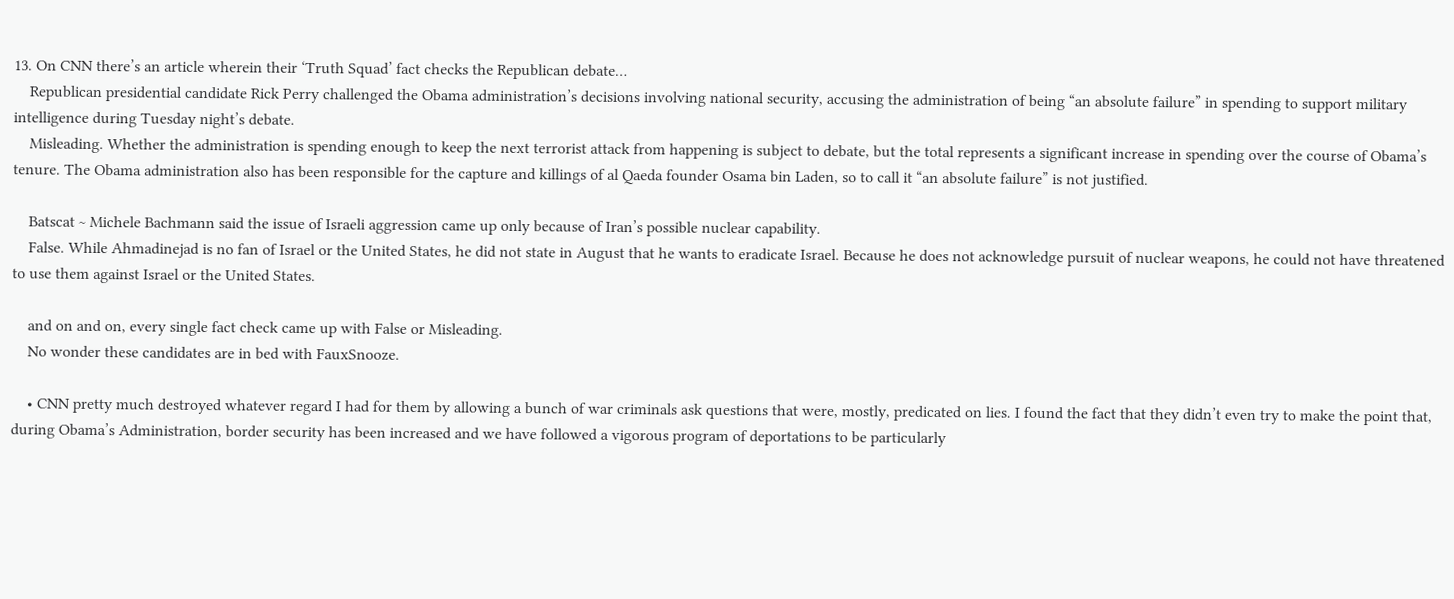13. On CNN there’s an article wherein their ‘Truth Squad’ fact checks the Republican debate…
    Republican presidential candidate Rick Perry challenged the Obama administration’s decisions involving national security, accusing the administration of being “an absolute failure” in spending to support military intelligence during Tuesday night’s debate.
    Misleading. Whether the administration is spending enough to keep the next terrorist attack from happening is subject to debate, but the total represents a significant increase in spending over the course of Obama’s tenure. The Obama administration also has been responsible for the capture and killings of al Qaeda founder Osama bin Laden, so to call it “an absolute failure” is not justified.

    Batscat ~ Michele Bachmann said the issue of Israeli aggression came up only because of Iran’s possible nuclear capability.
    False. While Ahmadinejad is no fan of Israel or the United States, he did not state in August that he wants to eradicate Israel. Because he does not acknowledge pursuit of nuclear weapons, he could not have threatened to use them against Israel or the United States.

    and on and on, every single fact check came up with False or Misleading.
    No wonder these candidates are in bed with FauxSnooze.

    • CNN pretty much destroyed whatever regard I had for them by allowing a bunch of war criminals ask questions that were, mostly, predicated on lies. I found the fact that they didn’t even try to make the point that, during Obama’s Administration, border security has been increased and we have followed a vigorous program of deportations to be particularly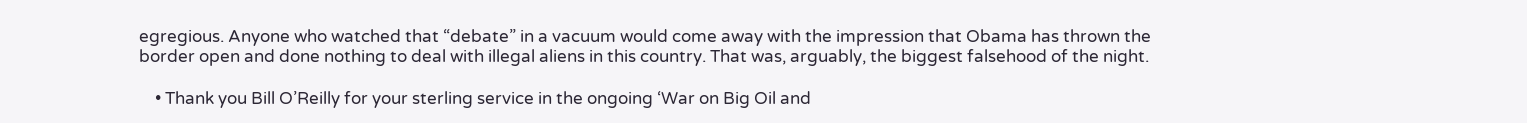egregious. Anyone who watched that “debate” in a vacuum would come away with the impression that Obama has thrown the border open and done nothing to deal with illegal aliens in this country. That was, arguably, the biggest falsehood of the night.

    • Thank you Bill O’Reilly for your sterling service in the ongoing ‘War on Big Oil and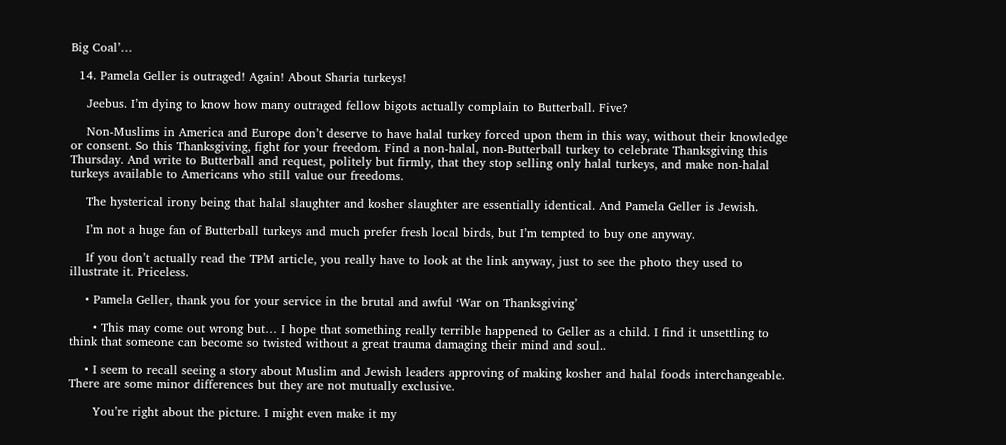Big Coal’…

  14. Pamela Geller is outraged! Again! About Sharia turkeys!

    Jeebus. I’m dying to know how many outraged fellow bigots actually complain to Butterball. Five?

    Non-Muslims in America and Europe don’t deserve to have halal turkey forced upon them in this way, without their knowledge or consent. So this Thanksgiving, fight for your freedom. Find a non-halal, non-Butterball turkey to celebrate Thanksgiving this Thursday. And write to Butterball and request, politely but firmly, that they stop selling only halal turkeys, and make non-halal turkeys available to Americans who still value our freedoms.

    The hysterical irony being that halal slaughter and kosher slaughter are essentially identical. And Pamela Geller is Jewish.

    I’m not a huge fan of Butterball turkeys and much prefer fresh local birds, but I’m tempted to buy one anyway.

    If you don’t actually read the TPM article, you really have to look at the link anyway, just to see the photo they used to illustrate it. Priceless.

    • Pamela Geller, thank you for your service in the brutal and awful ‘War on Thanksgiving’

      • This may come out wrong but… I hope that something really terrible happened to Geller as a child. I find it unsettling to think that someone can become so twisted without a great trauma damaging their mind and soul..

    • I seem to recall seeing a story about Muslim and Jewish leaders approving of making kosher and halal foods interchangeable. There are some minor differences but they are not mutually exclusive.

      You’re right about the picture. I might even make it my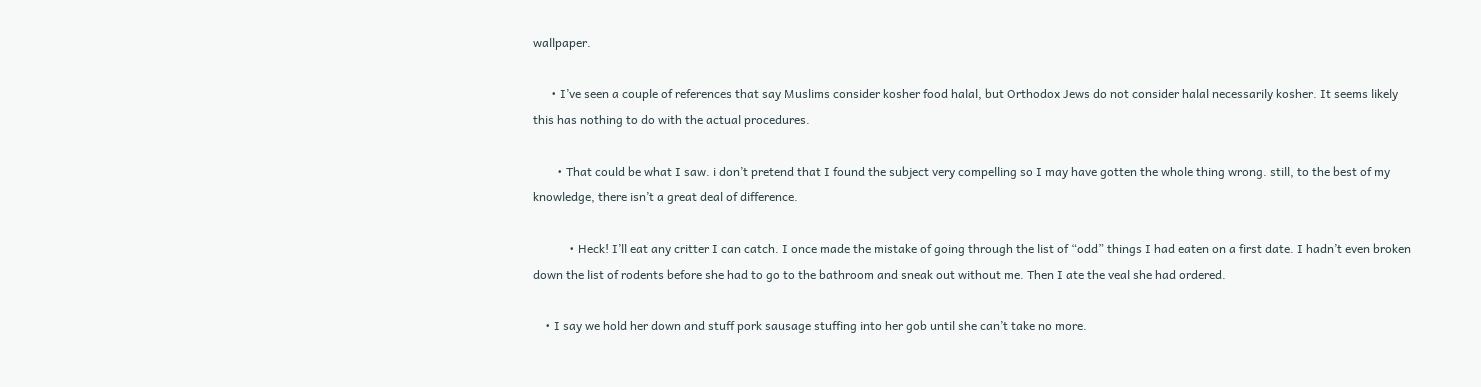wallpaper.

      • I’ve seen a couple of references that say Muslims consider kosher food halal, but Orthodox Jews do not consider halal necessarily kosher. It seems likely this has nothing to do with the actual procedures.

        • That could be what I saw. i don’t pretend that I found the subject very compelling so I may have gotten the whole thing wrong. still, to the best of my knowledge, there isn’t a great deal of difference.

            • Heck! I’ll eat any critter I can catch. I once made the mistake of going through the list of “odd” things I had eaten on a first date. I hadn’t even broken down the list of rodents before she had to go to the bathroom and sneak out without me. Then I ate the veal she had ordered.

    • I say we hold her down and stuff pork sausage stuffing into her gob until she can’t take no more.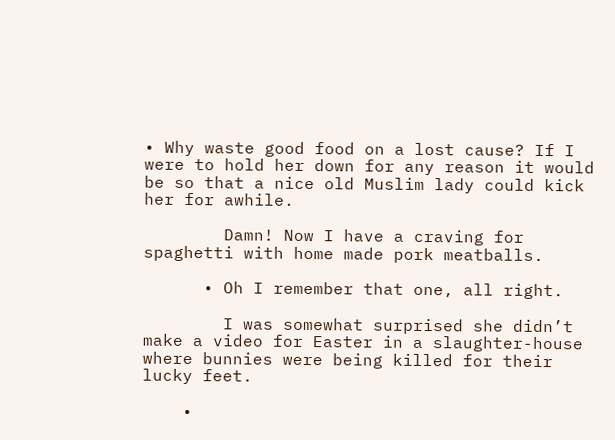• Why waste good food on a lost cause? If I were to hold her down for any reason it would be so that a nice old Muslim lady could kick her for awhile.

        Damn! Now I have a craving for spaghetti with home made pork meatballs.

      • Oh I remember that one, all right.

        I was somewhat surprised she didn’t make a video for Easter in a slaughter-house where bunnies were being killed for their lucky feet.

    •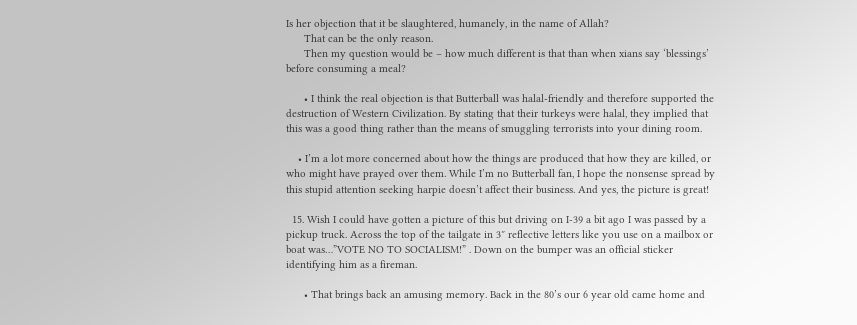Is her objection that it be slaughtered, humanely, in the name of Allah?
      That can be the only reason.
      Then my question would be – how much different is that than when xians say ‘blessings’ before consuming a meal?

      • I think the real objection is that Butterball was halal-friendly and therefore supported the destruction of Western Civilization. By stating that their turkeys were halal, they implied that this was a good thing rather than the means of smuggling terrorists into your dining room.

    • I’m a lot more concerned about how the things are produced that how they are killed, or who might have prayed over them. While I’m no Butterball fan, I hope the nonsense spread by this stupid attention seeking harpie doesn’t affect their business. And yes, the picture is great!

  15. Wish I could have gotten a picture of this but driving on I-39 a bit ago I was passed by a pickup truck. Across the top of the tailgate in 3″ reflective letters like you use on a mailbox or boat was…”VOTE NO TO SOCIALISM!” . Down on the bumper was an official sticker identifying him as a fireman.

      • That brings back an amusing memory. Back in the 80’s our 6 year old came home and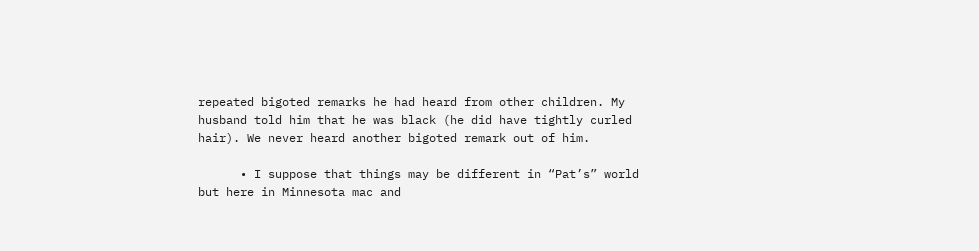repeated bigoted remarks he had heard from other children. My husband told him that he was black (he did have tightly curled hair). We never heard another bigoted remark out of him.

      • I suppose that things may be different in “Pat’s” world but here in Minnesota mac and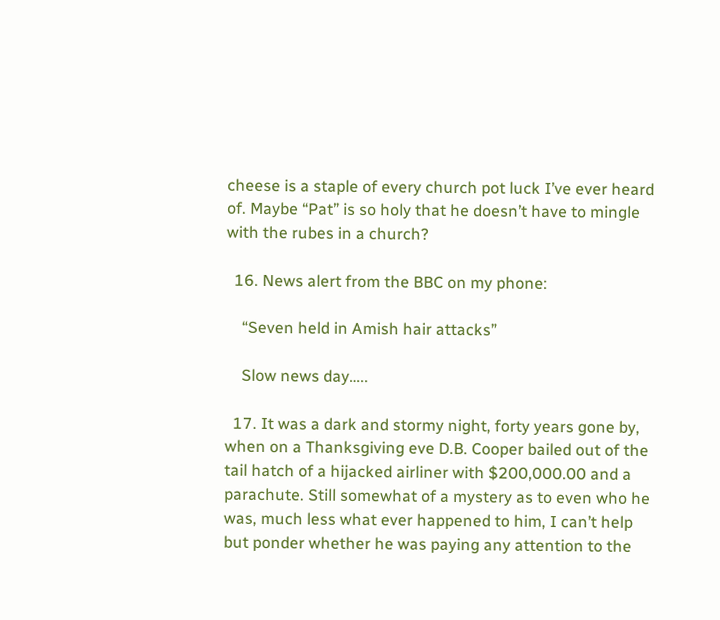cheese is a staple of every church pot luck I’ve ever heard of. Maybe “Pat” is so holy that he doesn’t have to mingle with the rubes in a church?

  16. News alert from the BBC on my phone:

    “Seven held in Amish hair attacks”

    Slow news day…..

  17. It was a dark and stormy night, forty years gone by, when on a Thanksgiving eve D.B. Cooper bailed out of the tail hatch of a hijacked airliner with $200,000.00 and a parachute. Still somewhat of a mystery as to even who he was, much less what ever happened to him, I can’t help but ponder whether he was paying any attention to the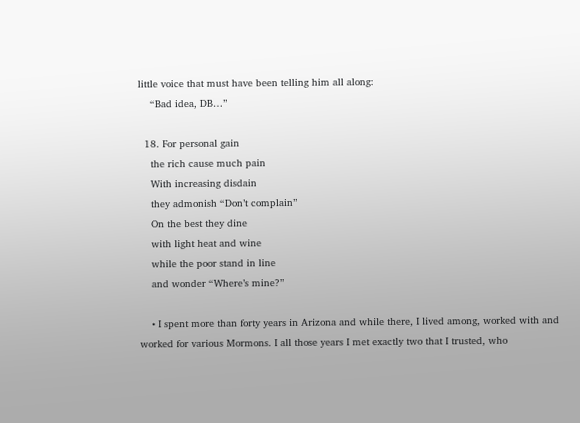little voice that must have been telling him all along:
    “Bad idea, DB…”

  18. For personal gain
    the rich cause much pain
    With increasing disdain
    they admonish “Don’t complain”
    On the best they dine
    with light heat and wine
    while the poor stand in line
    and wonder “Where’s mine?”

    • I spent more than forty years in Arizona and while there, I lived among, worked with and worked for various Mormons. I all those years I met exactly two that I trusted, who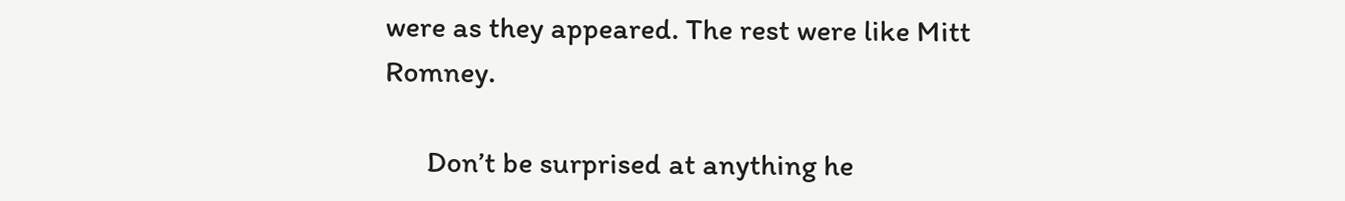were as they appeared. The rest were like Mitt Romney.

      Don’t be surprised at anything he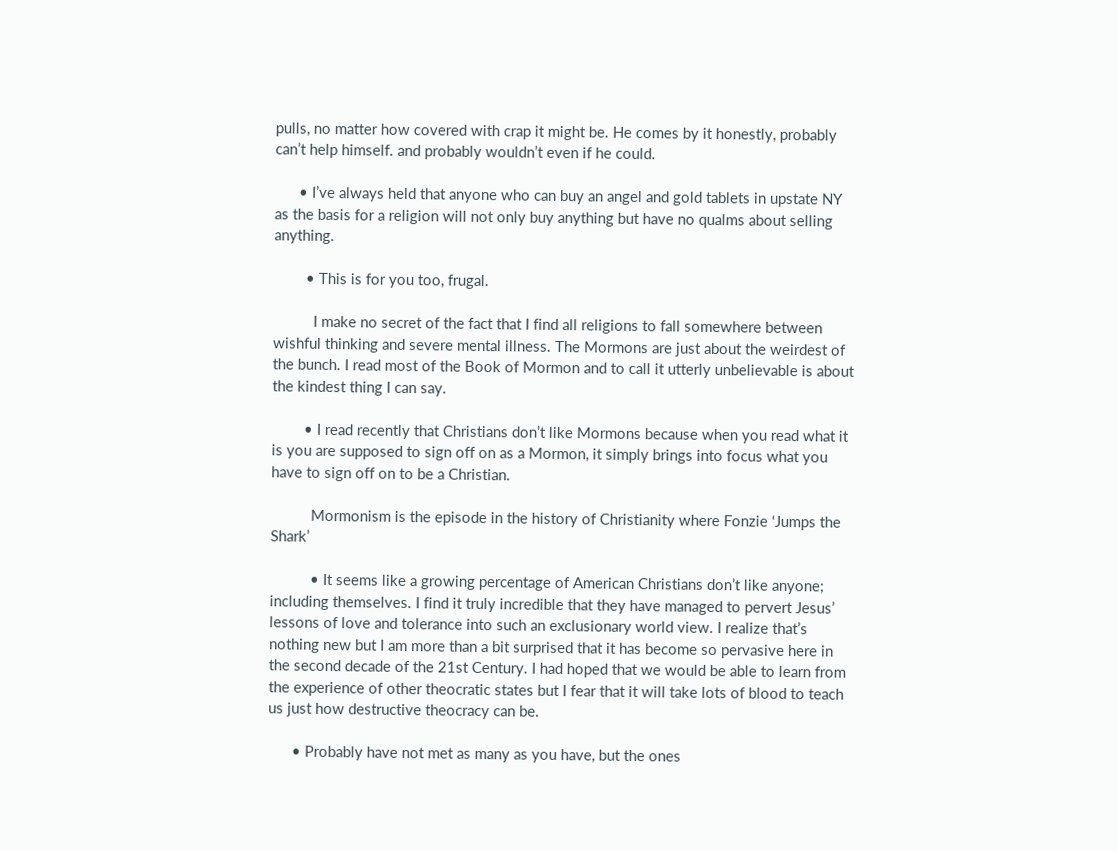pulls, no matter how covered with crap it might be. He comes by it honestly, probably can’t help himself. and probably wouldn’t even if he could.

      • I’ve always held that anyone who can buy an angel and gold tablets in upstate NY as the basis for a religion will not only buy anything but have no qualms about selling anything.

        • This is for you too, frugal.

          I make no secret of the fact that I find all religions to fall somewhere between wishful thinking and severe mental illness. The Mormons are just about the weirdest of the bunch. I read most of the Book of Mormon and to call it utterly unbelievable is about the kindest thing I can say.

        • I read recently that Christians don’t like Mormons because when you read what it is you are supposed to sign off on as a Mormon, it simply brings into focus what you have to sign off on to be a Christian.

          Mormonism is the episode in the history of Christianity where Fonzie ‘Jumps the Shark’

          • It seems like a growing percentage of American Christians don’t like anyone; including themselves. I find it truly incredible that they have managed to pervert Jesus’ lessons of love and tolerance into such an exclusionary world view. I realize that’s nothing new but I am more than a bit surprised that it has become so pervasive here in the second decade of the 21st Century. I had hoped that we would be able to learn from the experience of other theocratic states but I fear that it will take lots of blood to teach us just how destructive theocracy can be.

      • Probably have not met as many as you have, but the ones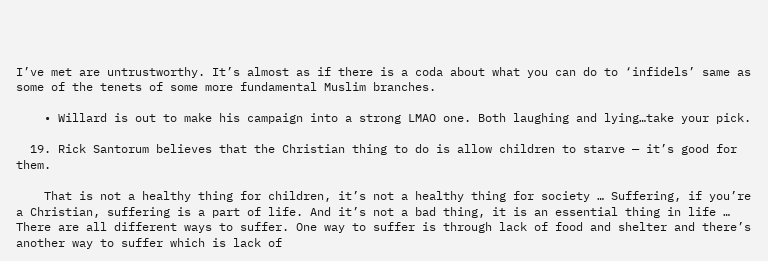I’ve met are untrustworthy. It’s almost as if there is a coda about what you can do to ‘infidels’ same as some of the tenets of some more fundamental Muslim branches.

    • Willard is out to make his campaign into a strong LMAO one. Both laughing and lying…take your pick.

  19. Rick Santorum believes that the Christian thing to do is allow children to starve — it’s good for them.

    That is not a healthy thing for children, it’s not a healthy thing for society … Suffering, if you’re a Christian, suffering is a part of life. And it’s not a bad thing, it is an essential thing in life … There are all different ways to suffer. One way to suffer is through lack of food and shelter and there’s another way to suffer which is lack of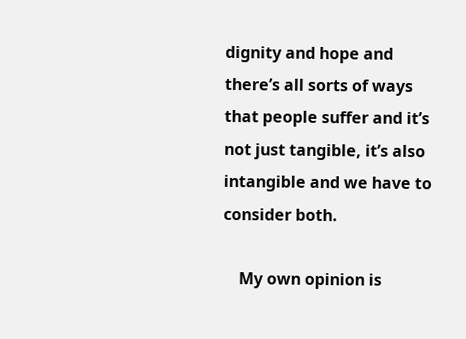dignity and hope and there’s all sorts of ways that people suffer and it’s not just tangible, it’s also intangible and we have to consider both.

    My own opinion is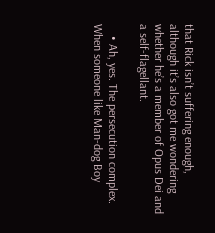that Rick isn’t suffering enough, although it’s also got me wondering whether he’s a member of Opus Dei and a self-flagellant.

    • Ah, yes. The persecution complex. When someone like Man-dog Boy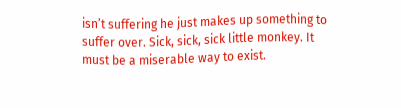isn’t suffering he just makes up something to suffer over. Sick, sick, sick little monkey. It must be a miserable way to exist.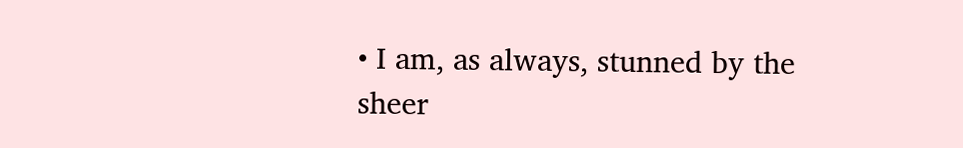• I am, as always, stunned by the sheer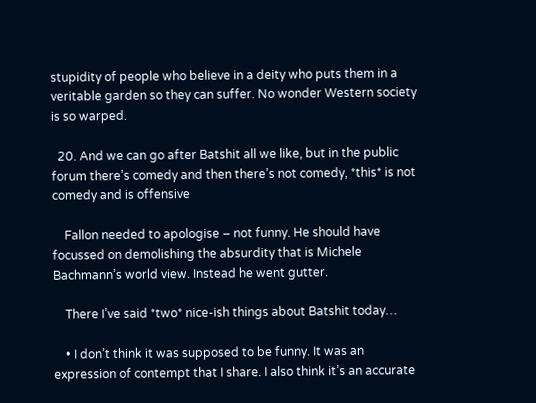stupidity of people who believe in a deity who puts them in a veritable garden so they can suffer. No wonder Western society is so warped.

  20. And we can go after Batshit all we like, but in the public forum there’s comedy and then there’s not comedy, *this* is not comedy and is offensive

    Fallon needed to apologise – not funny. He should have focussed on demolishing the absurdity that is Michele Bachmann’s world view. Instead he went gutter.

    There I’ve said *two* nice-ish things about Batshit today…

    • I don’t think it was supposed to be funny. It was an expression of contempt that I share. I also think it’s an accurate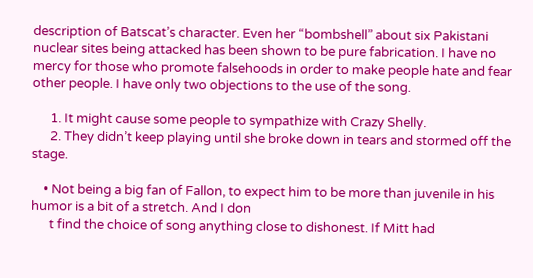description of Batscat’s character. Even her “bombshell” about six Pakistani nuclear sites being attacked has been shown to be pure fabrication. I have no mercy for those who promote falsehoods in order to make people hate and fear other people. I have only two objections to the use of the song.

      1. It might cause some people to sympathize with Crazy Shelly.
      2. They didn’t keep playing until she broke down in tears and stormed off the stage.

    • Not being a big fan of Fallon, to expect him to be more than juvenile in his humor is a bit of a stretch. And I don
      t find the choice of song anything close to dishonest. If Mitt had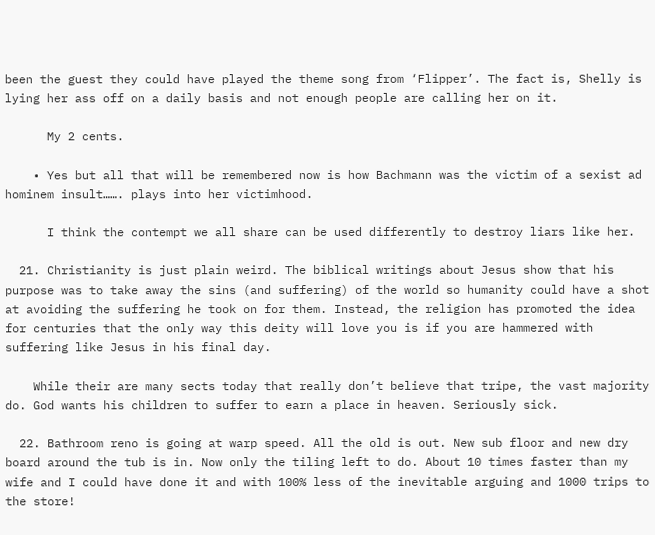been the guest they could have played the theme song from ‘Flipper’. The fact is, Shelly is lying her ass off on a daily basis and not enough people are calling her on it.

      My 2 cents.

    • Yes but all that will be remembered now is how Bachmann was the victim of a sexist ad hominem insult……. plays into her victimhood.

      I think the contempt we all share can be used differently to destroy liars like her.

  21. Christianity is just plain weird. The biblical writings about Jesus show that his purpose was to take away the sins (and suffering) of the world so humanity could have a shot at avoiding the suffering he took on for them. Instead, the religion has promoted the idea for centuries that the only way this deity will love you is if you are hammered with suffering like Jesus in his final day.

    While their are many sects today that really don’t believe that tripe, the vast majority do. God wants his children to suffer to earn a place in heaven. Seriously sick.

  22. Bathroom reno is going at warp speed. All the old is out. New sub floor and new dry board around the tub is in. Now only the tiling left to do. About 10 times faster than my wife and I could have done it and with 100% less of the inevitable arguing and 1000 trips to the store!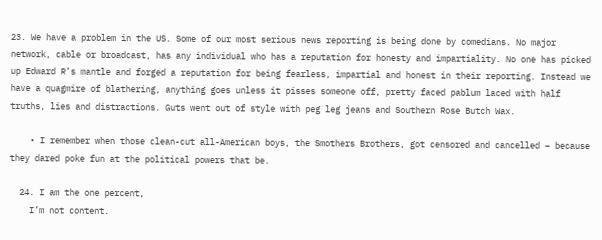23. We have a problem in the US. Some of our most serious news reporting is being done by comedians. No major network, cable or broadcast, has any individual who has a reputation for honesty and impartiality. No one has picked up Edward R’s mantle and forged a reputation for being fearless, impartial and honest in their reporting. Instead we have a quagmire of blathering, anything goes unless it pisses someone off, pretty faced pablum laced with half truths, lies and distractions. Guts went out of style with peg leg jeans and Southern Rose Butch Wax.

    • I remember when those clean-cut all-American boys, the Smothers Brothers, got censored and cancelled – because they dared poke fun at the political powers that be.

  24. I am the one percent,
    I’m not content.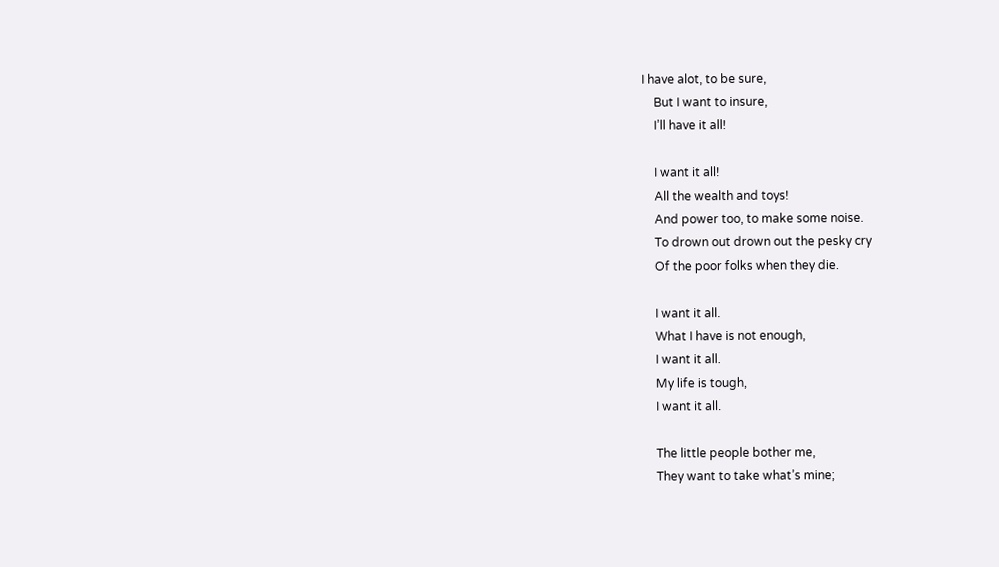I have alot, to be sure,
    But I want to insure,
    I’ll have it all!

    I want it all!
    All the wealth and toys!
    And power too, to make some noise.
    To drown out drown out the pesky cry
    Of the poor folks when they die.

    I want it all.
    What I have is not enough,
    I want it all.
    My life is tough,
    I want it all.

    The little people bother me,
    They want to take what’s mine;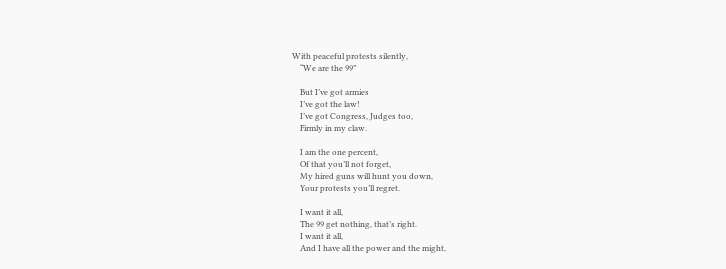With peaceful protests silently,
    “We are the 99”

    But I’ve got armies
    I’ve got the law!
    I’ve got Congress, Judges too,
    Firmly in my claw.

    I am the one percent,
    Of that you’ll not forget,
    My hired guns will hunt you down,
    Your protests you’ll regret.

    I want it all,
    The 99 get nothing, that’s right.
    I want it all,
    And I have all the power and the might,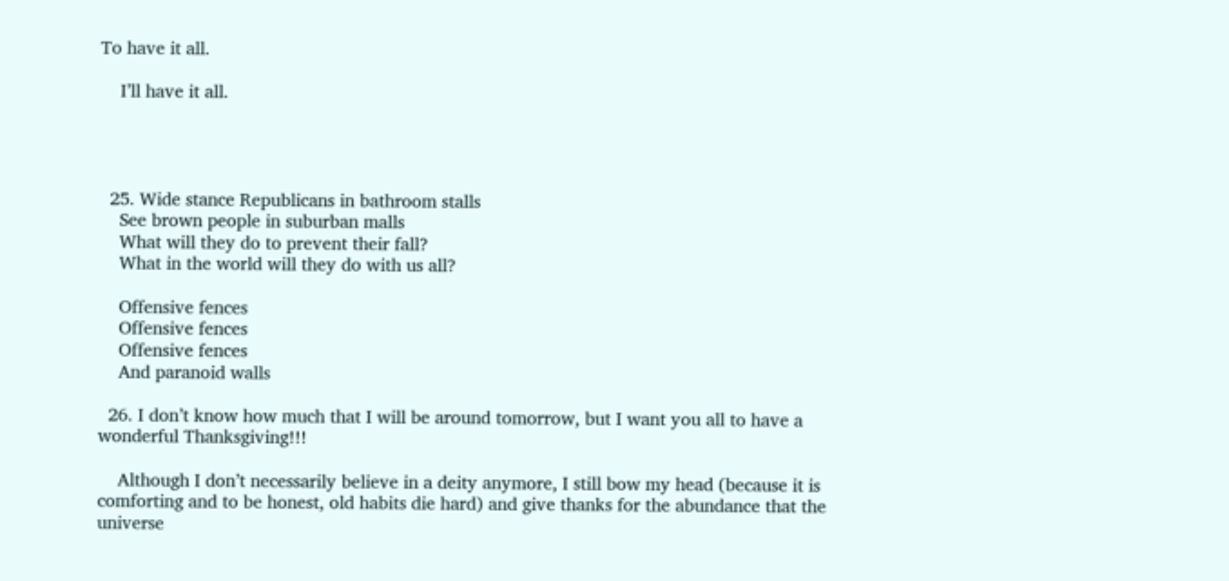To have it all.

    I’ll have it all.




  25. Wide stance Republicans in bathroom stalls
    See brown people in suburban malls
    What will they do to prevent their fall?
    What in the world will they do with us all?

    Offensive fences
    Offensive fences
    Offensive fences
    And paranoid walls

  26. I don’t know how much that I will be around tomorrow, but I want you all to have a wonderful Thanksgiving!!!

    Although I don’t necessarily believe in a deity anymore, I still bow my head (because it is comforting and to be honest, old habits die hard) and give thanks for the abundance that the universe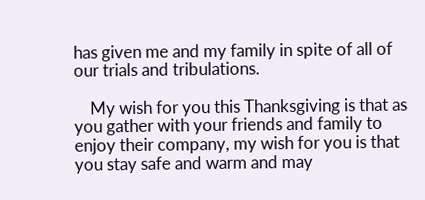has given me and my family in spite of all of our trials and tribulations.

    My wish for you this Thanksgiving is that as you gather with your friends and family to enjoy their company, my wish for you is that you stay safe and warm and may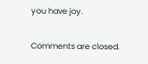you have joy.

Comments are closed.